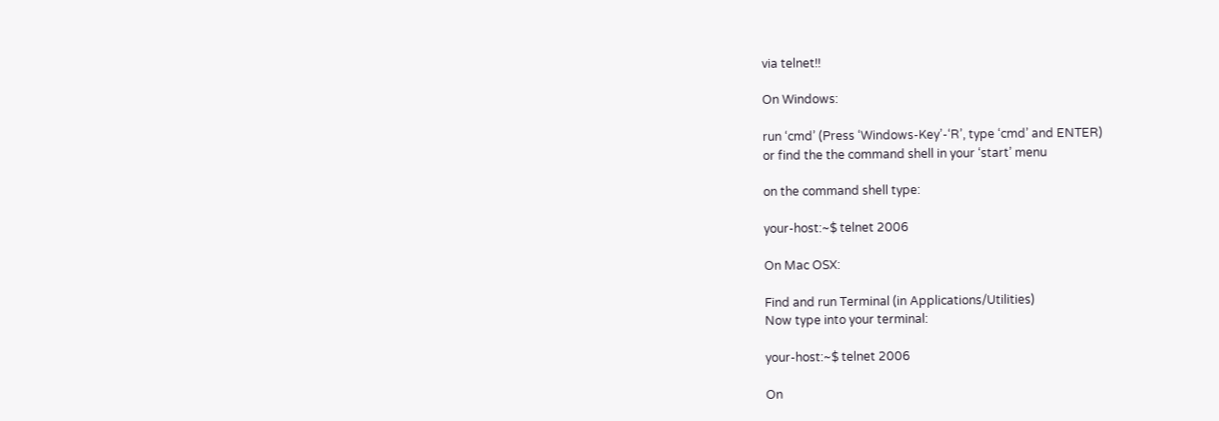via telnet!!

On Windows:

run ‘cmd’ (Press ‘Windows-Key’-‘R’, type ‘cmd’ and ENTER)
or find the the command shell in your ‘start’ menu

on the command shell type:

your-host:~$ telnet 2006

On Mac OSX:

Find and run Terminal (in Applications/Utilities)
Now type into your terminal:

your-host:~$ telnet 2006

On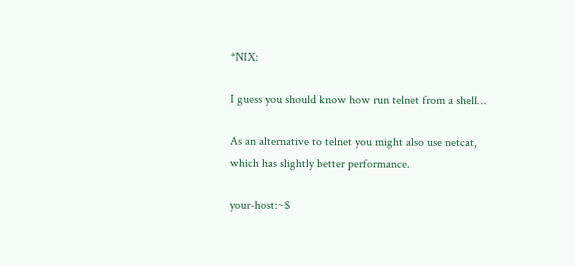*NIX:

I guess you should know how run telnet from a shell…

As an alternative to telnet you might also use netcat,
which has slightly better performance.

your-host:~$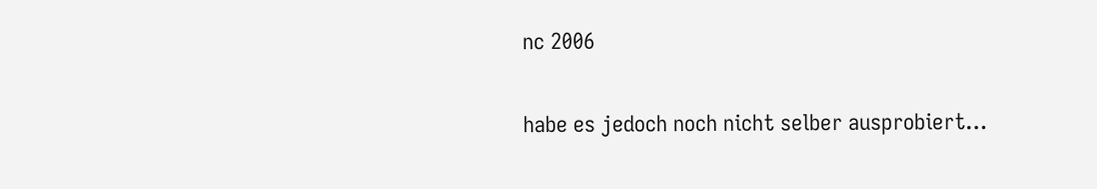nc 2006

habe es jedoch noch nicht selber ausprobiert…